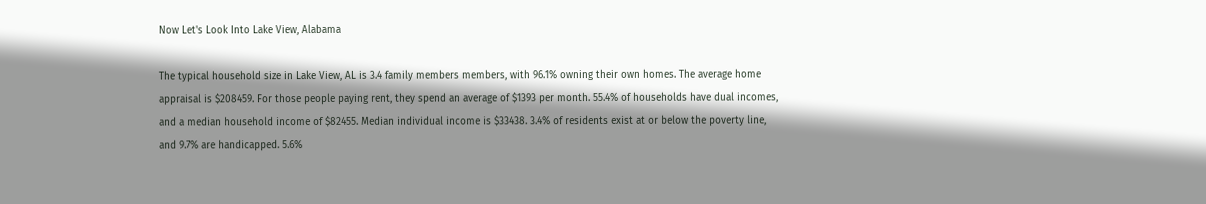Now Let's Look Into Lake View, Alabama

The typical household size in Lake View, AL is 3.4 family members members, with 96.1% owning their own homes. The average home appraisal is $208459. For those people paying rent, they spend an average of $1393 per month. 55.4% of households have dual incomes, and a median household income of $82455. Median individual income is $33438. 3.4% of residents exist at or below the poverty line, and 9.7% are handicapped. 5.6%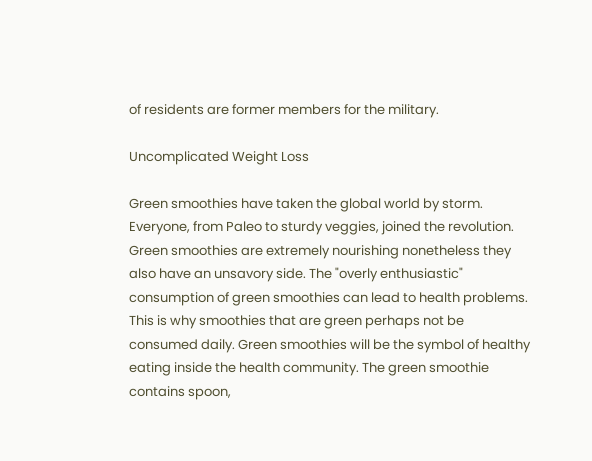of residents are former members for the military.

Uncomplicated Weight Loss

Green smoothies have taken the global world by storm. Everyone, from Paleo to sturdy veggies, joined the revolution. Green smoothies are extremely nourishing nonetheless they also have an unsavory side. The "overly enthusiastic" consumption of green smoothies can lead to health problems. This is why smoothies that are green perhaps not be consumed daily. Green smoothies will be the symbol of healthy eating inside the health community. The green smoothie contains spoon,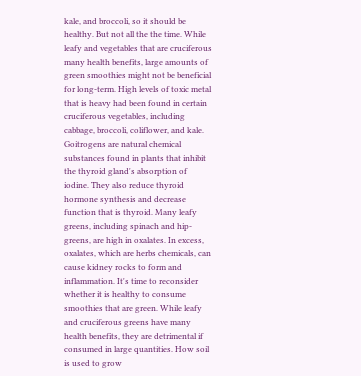kale, and broccoli, so it should be healthy. But not all the the time. While leafy and vegetables that are cruciferous many health benefits, large amounts of green smoothies might not be beneficial for long-term. High levels of toxic metal that is heavy had been found in certain cruciferous vegetables, including cabbage, broccoli, coliflower, and kale. Goitrogens are natural chemical substances found in plants that inhibit the thyroid gland's absorption of iodine. They also reduce thyroid hormone synthesis and decrease function that is thyroid. Many leafy greens, including spinach and hip-greens, are high in oxalates. In excess, oxalates, which are herbs chemicals, can cause kidney rocks to form and inflammation. It's time to reconsider whether it is healthy to consume smoothies that are green. While leafy and cruciferous greens have many health benefits, they are detrimental if consumed in large quantities. How soil is used to grow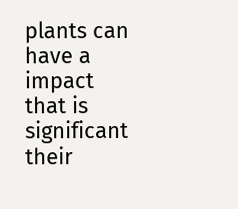plants can have a impact that is significant their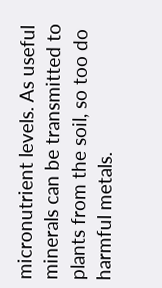micronutrient levels. As useful minerals can be transmitted to plants from the soil, so too do harmful metals.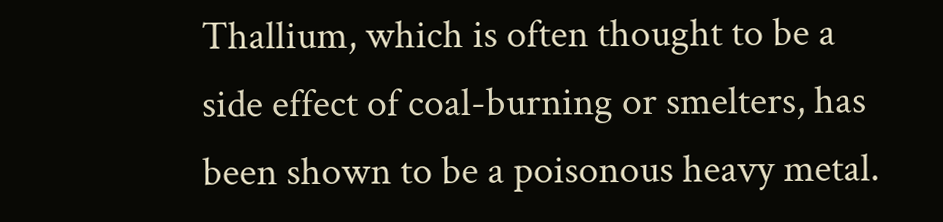Thallium, which is often thought to be a side effect of coal-burning or smelters, has been shown to be a poisonous heavy metal.